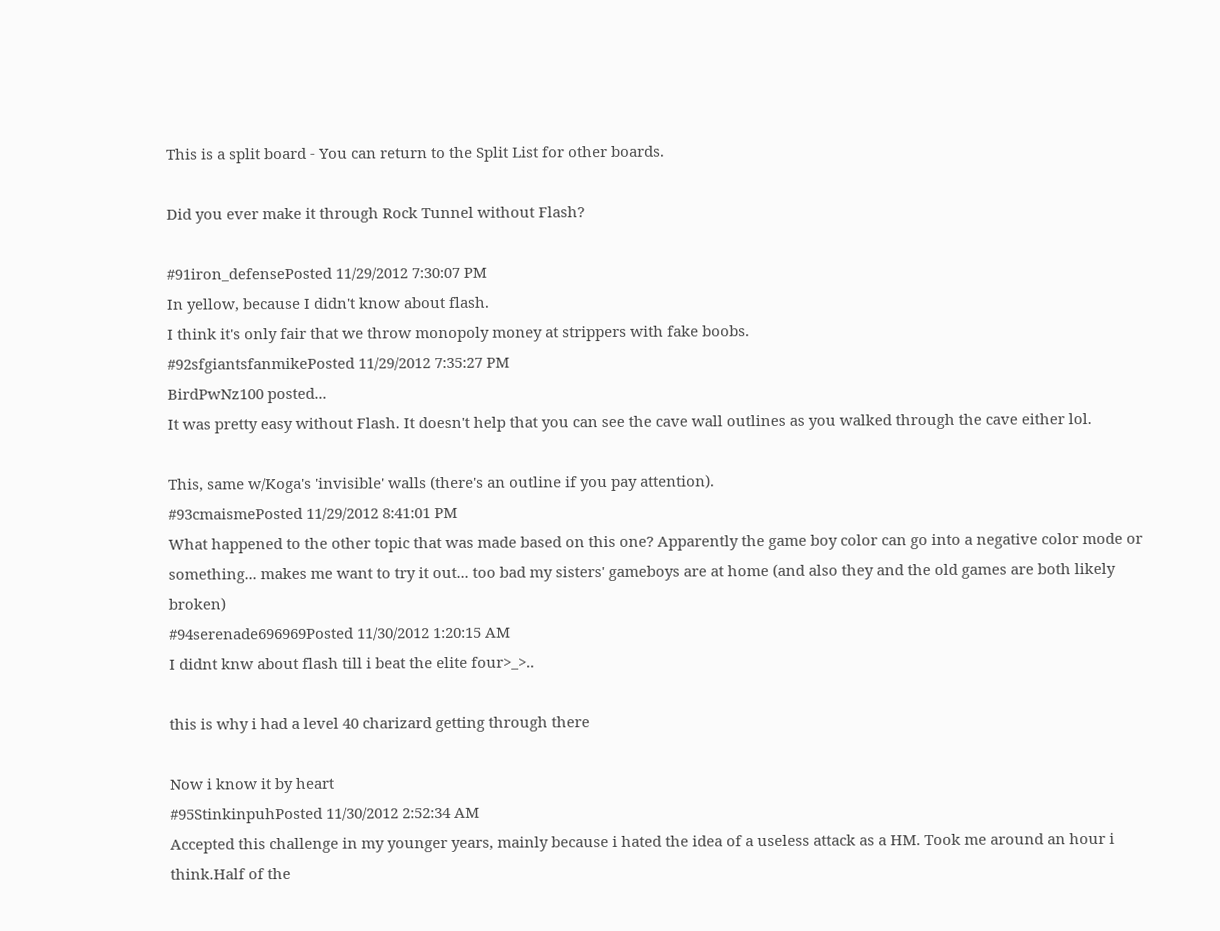This is a split board - You can return to the Split List for other boards.

Did you ever make it through Rock Tunnel without Flash?

#91iron_defensePosted 11/29/2012 7:30:07 PM
In yellow, because I didn't know about flash.
I think it's only fair that we throw monopoly money at strippers with fake boobs.
#92sfgiantsfanmikePosted 11/29/2012 7:35:27 PM
BirdPwNz100 posted...
It was pretty easy without Flash. It doesn't help that you can see the cave wall outlines as you walked through the cave either lol.

This, same w/Koga's 'invisible' walls (there's an outline if you pay attention).
#93cmaismePosted 11/29/2012 8:41:01 PM
What happened to the other topic that was made based on this one? Apparently the game boy color can go into a negative color mode or something... makes me want to try it out... too bad my sisters' gameboys are at home (and also they and the old games are both likely broken)
#94serenade696969Posted 11/30/2012 1:20:15 AM
I didnt knw about flash till i beat the elite four>_>..

this is why i had a level 40 charizard getting through there

Now i know it by heart
#95StinkinpuhPosted 11/30/2012 2:52:34 AM
Accepted this challenge in my younger years, mainly because i hated the idea of a useless attack as a HM. Took me around an hour i think.Half of the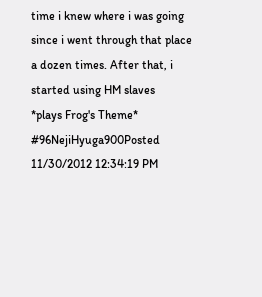time i knew where i was going since i went through that place a dozen times. After that, i started using HM slaves
*plays Frog's Theme*
#96NejiHyuga900Posted 11/30/2012 12:34:19 PM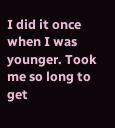I did it once when I was younger. Took me so long to get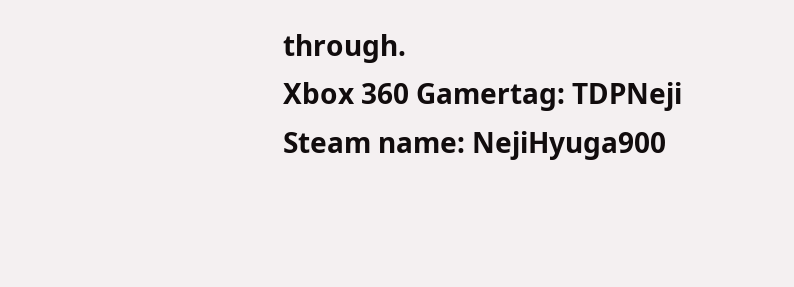through.
Xbox 360 Gamertag: TDPNeji
Steam name: NejiHyuga900